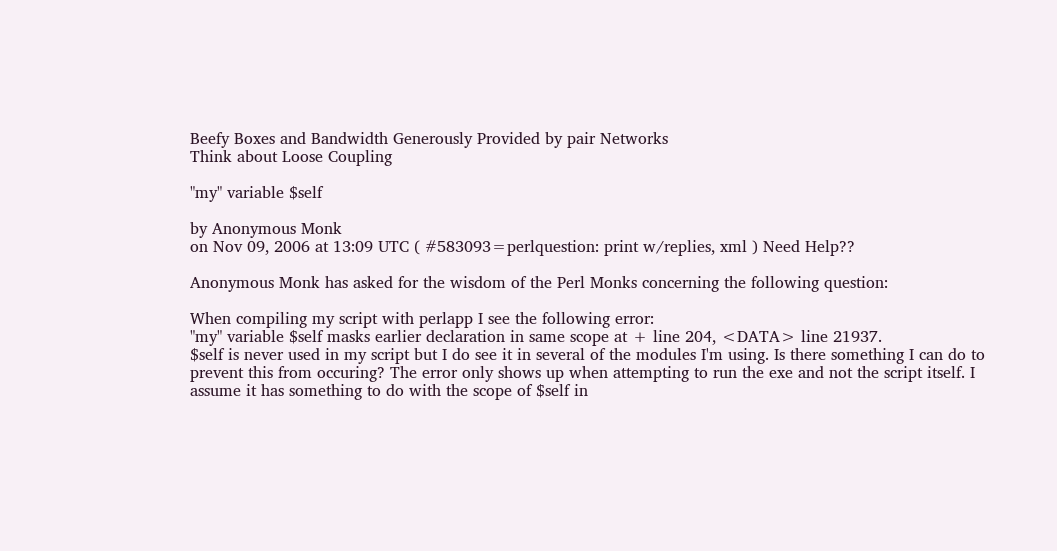Beefy Boxes and Bandwidth Generously Provided by pair Networks
Think about Loose Coupling

"my" variable $self

by Anonymous Monk
on Nov 09, 2006 at 13:09 UTC ( #583093=perlquestion: print w/replies, xml ) Need Help??

Anonymous Monk has asked for the wisdom of the Perl Monks concerning the following question:

When compiling my script with perlapp I see the following error:
"my" variable $self masks earlier declaration in same scope at + line 204, <DATA> line 21937.
$self is never used in my script but I do see it in several of the modules I'm using. Is there something I can do to prevent this from occuring? The error only shows up when attempting to run the exe and not the script itself. I assume it has something to do with the scope of $self in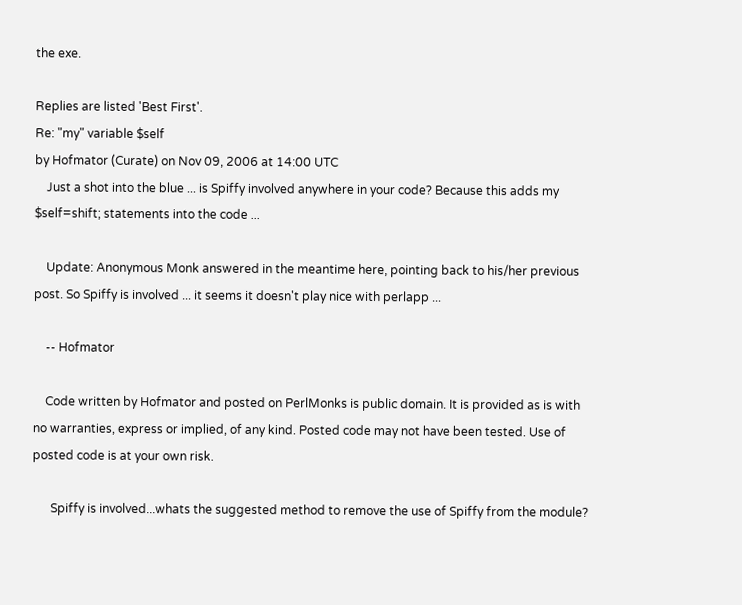the exe.

Replies are listed 'Best First'.
Re: "my" variable $self
by Hofmator (Curate) on Nov 09, 2006 at 14:00 UTC
    Just a shot into the blue ... is Spiffy involved anywhere in your code? Because this adds my $self=shift; statements into the code ...

    Update: Anonymous Monk answered in the meantime here, pointing back to his/her previous post. So Spiffy is involved ... it seems it doesn't play nice with perlapp ...

    -- Hofmator

    Code written by Hofmator and posted on PerlMonks is public domain. It is provided as is with no warranties, express or implied, of any kind. Posted code may not have been tested. Use of posted code is at your own risk.

      Spiffy is involved...whats the suggested method to remove the use of Spiffy from the module?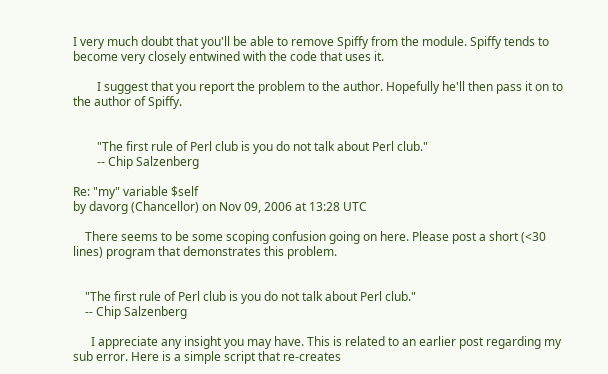I very much doubt that you'll be able to remove Spiffy from the module. Spiffy tends to become very closely entwined with the code that uses it.

        I suggest that you report the problem to the author. Hopefully he'll then pass it on to the author of Spiffy.


        "The first rule of Perl club is you do not talk about Perl club."
        -- Chip Salzenberg

Re: "my" variable $self
by davorg (Chancellor) on Nov 09, 2006 at 13:28 UTC

    There seems to be some scoping confusion going on here. Please post a short (<30 lines) program that demonstrates this problem.


    "The first rule of Perl club is you do not talk about Perl club."
    -- Chip Salzenberg

      I appreciate any insight you may have. This is related to an earlier post regarding my sub error. Here is a simple script that re-creates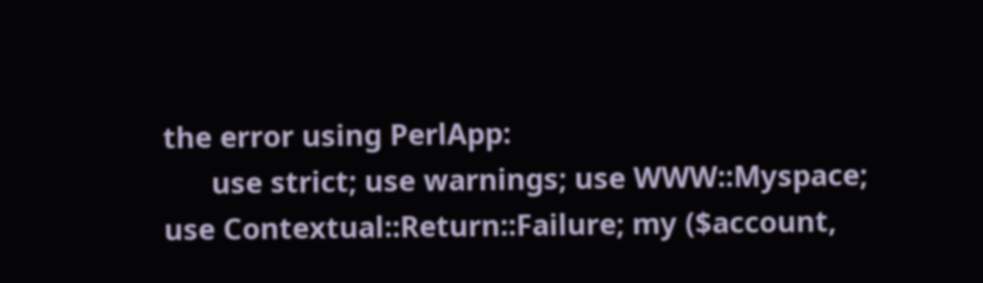the error using PerlApp:
      use strict; use warnings; use WWW::Myspace; use Contextual::Return::Failure; my ($account,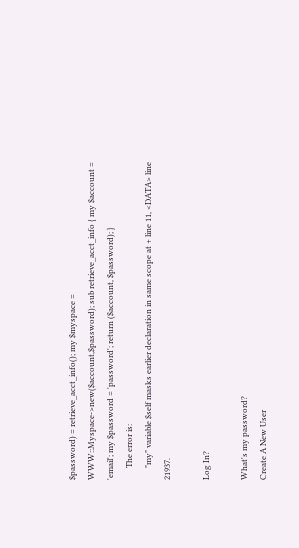$password) = retrieve_acct_info(); my $myspace = WWW::Myspace->new($account,$password); sub retrieve_acct_info { my $account = 'email'; my $password = 'password'; return ($account, $password); }
      The error is:
      "my" variable $self masks earlier declaration in same scope at + line 11, <DATA> line 21937.

Log In?

What's my password?
Create A New User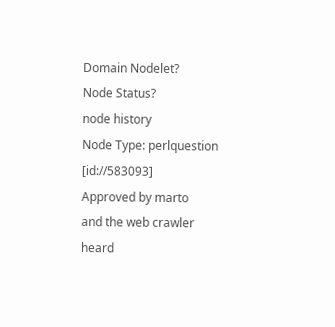Domain Nodelet?
Node Status?
node history
Node Type: perlquestion [id://583093]
Approved by marto
and the web crawler heard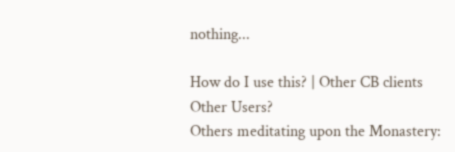nothing...

How do I use this? | Other CB clients
Other Users?
Others meditating upon the Monastery: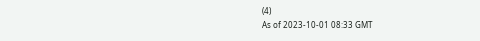(4)
As of 2023-10-01 08:33 GMT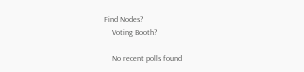Find Nodes?
    Voting Booth?

    No recent polls found